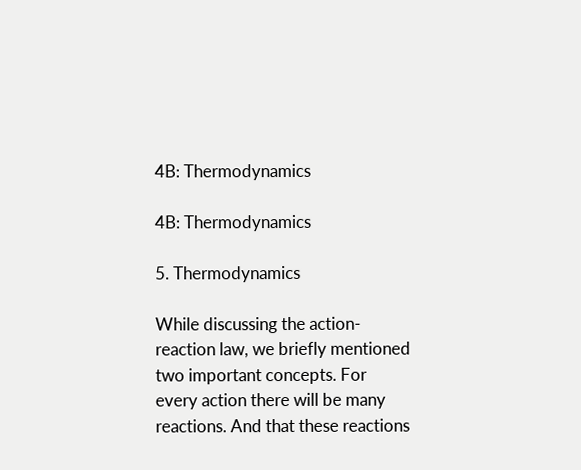4B: Thermodynamics

4B: Thermodynamics

5. Thermodynamics

While discussing the action-reaction law, we briefly mentioned two important concepts. For every action there will be many reactions. And that these reactions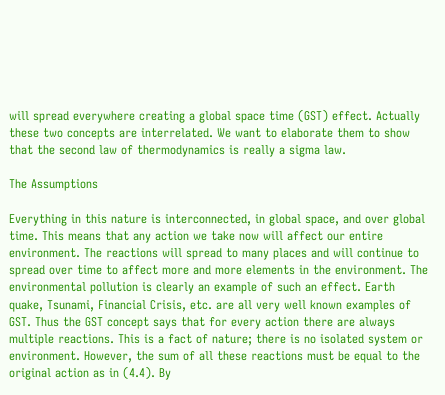will spread everywhere creating a global space time (GST) effect. Actually these two concepts are interrelated. We want to elaborate them to show that the second law of thermodynamics is really a sigma law.

The Assumptions

Everything in this nature is interconnected, in global space, and over global time. This means that any action we take now will affect our entire environment. The reactions will spread to many places and will continue to spread over time to affect more and more elements in the environment. The environmental pollution is clearly an example of such an effect. Earth quake, Tsunami, Financial Crisis, etc. are all very well known examples of GST. Thus the GST concept says that for every action there are always multiple reactions. This is a fact of nature; there is no isolated system or environment. However, the sum of all these reactions must be equal to the original action as in (4.4). By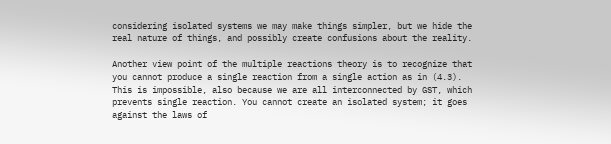considering isolated systems we may make things simpler, but we hide the real nature of things, and possibly create confusions about the reality.

Another view point of the multiple reactions theory is to recognize that you cannot produce a single reaction from a single action as in (4.3). This is impossible, also because we are all interconnected by GST, which prevents single reaction. You cannot create an isolated system; it goes against the laws of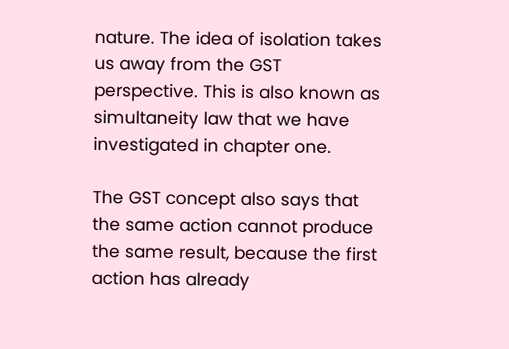nature. The idea of isolation takes us away from the GST perspective. This is also known as simultaneity law that we have investigated in chapter one.

The GST concept also says that the same action cannot produce the same result, because the first action has already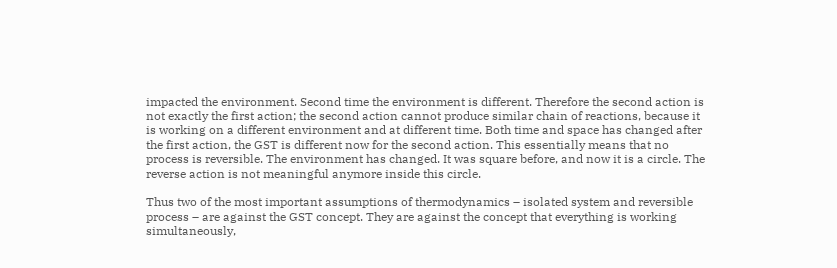impacted the environment. Second time the environment is different. Therefore the second action is not exactly the first action; the second action cannot produce similar chain of reactions, because it is working on a different environment and at different time. Both time and space has changed after the first action, the GST is different now for the second action. This essentially means that no process is reversible. The environment has changed. It was square before, and now it is a circle. The reverse action is not meaningful anymore inside this circle.

Thus two of the most important assumptions of thermodynamics – isolated system and reversible process – are against the GST concept. They are against the concept that everything is working simultaneously,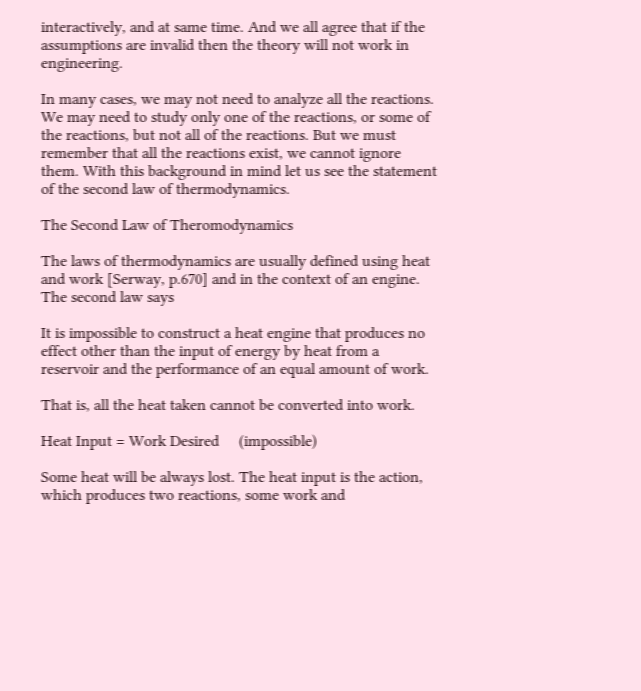interactively, and at same time. And we all agree that if the assumptions are invalid then the theory will not work in engineering.

In many cases, we may not need to analyze all the reactions. We may need to study only one of the reactions, or some of the reactions, but not all of the reactions. But we must remember that all the reactions exist, we cannot ignore them. With this background in mind let us see the statement of the second law of thermodynamics.

The Second Law of Theromodynamics

The laws of thermodynamics are usually defined using heat and work [Serway, p.670] and in the context of an engine. The second law says

It is impossible to construct a heat engine that produces no effect other than the input of energy by heat from a reservoir and the performance of an equal amount of work.

That is, all the heat taken cannot be converted into work.

Heat Input = Work Desired     (impossible)

Some heat will be always lost. The heat input is the action, which produces two reactions, some work and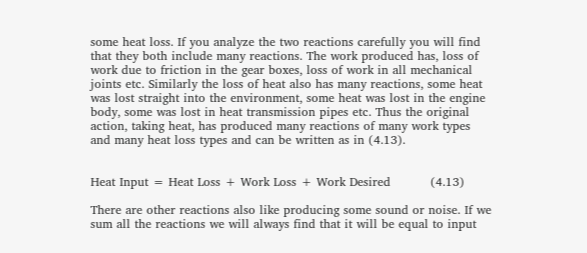some heat loss. If you analyze the two reactions carefully you will find that they both include many reactions. The work produced has, loss of work due to friction in the gear boxes, loss of work in all mechanical joints etc. Similarly the loss of heat also has many reactions, some heat was lost straight into the environment, some heat was lost in the engine body, some was lost in heat transmission pipes etc. Thus the original action, taking heat, has produced many reactions of many work types and many heat loss types and can be written as in (4.13).


Heat Input = Heat Loss + Work Loss + Work Desired          (4.13)

There are other reactions also like producing some sound or noise. If we sum all the reactions we will always find that it will be equal to input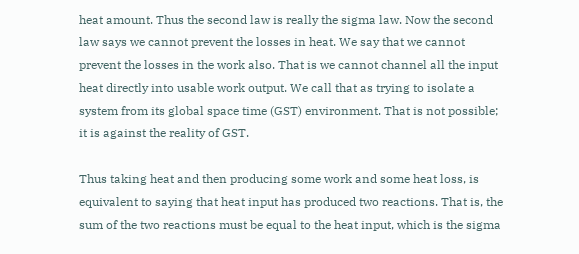heat amount. Thus the second law is really the sigma law. Now the second law says we cannot prevent the losses in heat. We say that we cannot prevent the losses in the work also. That is we cannot channel all the input heat directly into usable work output. We call that as trying to isolate a system from its global space time (GST) environment. That is not possible; it is against the reality of GST.

Thus taking heat and then producing some work and some heat loss, is equivalent to saying that heat input has produced two reactions. That is, the sum of the two reactions must be equal to the heat input, which is the sigma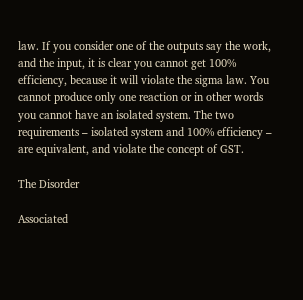law. If you consider one of the outputs say the work, and the input, it is clear you cannot get 100% efficiency, because it will violate the sigma law. You cannot produce only one reaction or in other words you cannot have an isolated system. The two requirements – isolated system and 100% efficiency – are equivalent, and violate the concept of GST.

The Disorder

Associated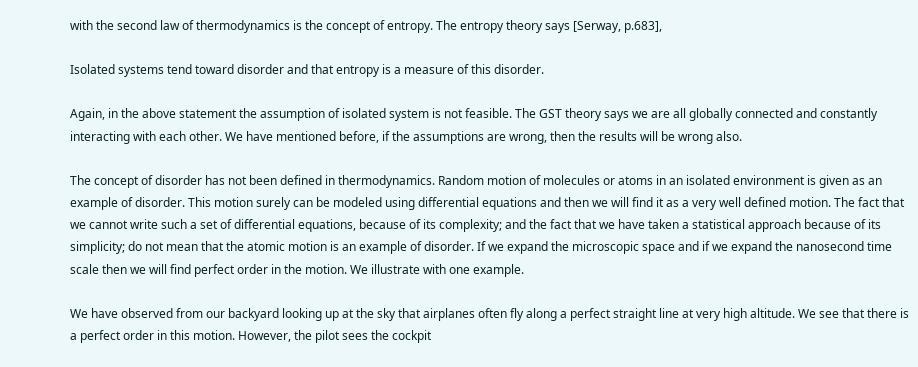with the second law of thermodynamics is the concept of entropy. The entropy theory says [Serway, p.683],

Isolated systems tend toward disorder and that entropy is a measure of this disorder.

Again, in the above statement the assumption of isolated system is not feasible. The GST theory says we are all globally connected and constantly interacting with each other. We have mentioned before, if the assumptions are wrong, then the results will be wrong also.

The concept of disorder has not been defined in thermodynamics. Random motion of molecules or atoms in an isolated environment is given as an example of disorder. This motion surely can be modeled using differential equations and then we will find it as a very well defined motion. The fact that we cannot write such a set of differential equations, because of its complexity; and the fact that we have taken a statistical approach because of its simplicity; do not mean that the atomic motion is an example of disorder. If we expand the microscopic space and if we expand the nanosecond time scale then we will find perfect order in the motion. We illustrate with one example.

We have observed from our backyard looking up at the sky that airplanes often fly along a perfect straight line at very high altitude. We see that there is a perfect order in this motion. However, the pilot sees the cockpit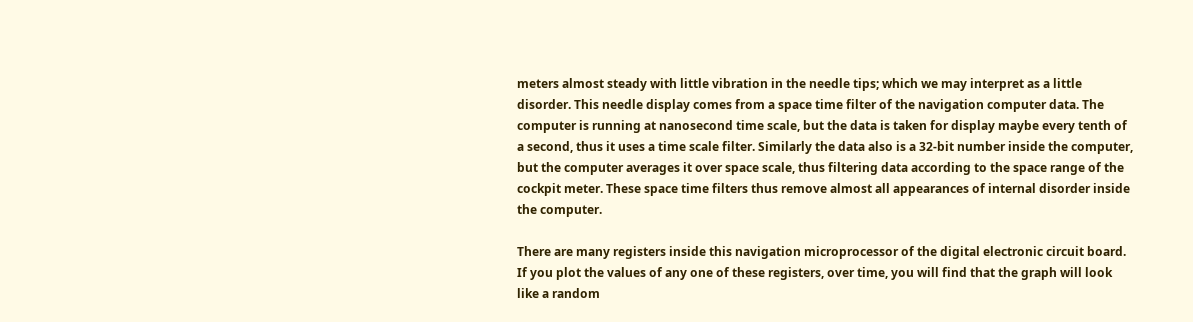meters almost steady with little vibration in the needle tips; which we may interpret as a little disorder. This needle display comes from a space time filter of the navigation computer data. The computer is running at nanosecond time scale, but the data is taken for display maybe every tenth of a second, thus it uses a time scale filter. Similarly the data also is a 32-bit number inside the computer, but the computer averages it over space scale, thus filtering data according to the space range of the cockpit meter. These space time filters thus remove almost all appearances of internal disorder inside the computer.

There are many registers inside this navigation microprocessor of the digital electronic circuit board. If you plot the values of any one of these registers, over time, you will find that the graph will look like a random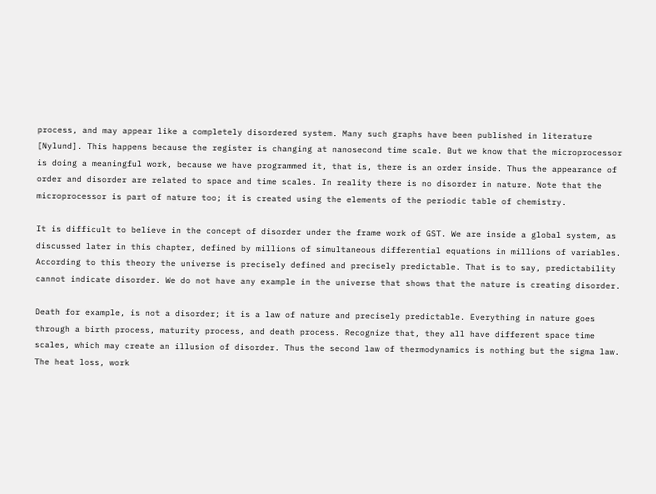process, and may appear like a completely disordered system. Many such graphs have been published in literature [Nylund]. This happens because the register is changing at nanosecond time scale. But we know that the microprocessor is doing a meaningful work, because we have programmed it, that is, there is an order inside. Thus the appearance of order and disorder are related to space and time scales. In reality there is no disorder in nature. Note that the microprocessor is part of nature too; it is created using the elements of the periodic table of chemistry.

It is difficult to believe in the concept of disorder under the frame work of GST. We are inside a global system, as discussed later in this chapter, defined by millions of simultaneous differential equations in millions of variables. According to this theory the universe is precisely defined and precisely predictable. That is to say, predictability cannot indicate disorder. We do not have any example in the universe that shows that the nature is creating disorder.

Death for example, is not a disorder; it is a law of nature and precisely predictable. Everything in nature goes through a birth process, maturity process, and death process. Recognize that, they all have different space time scales, which may create an illusion of disorder. Thus the second law of thermodynamics is nothing but the sigma law. The heat loss, work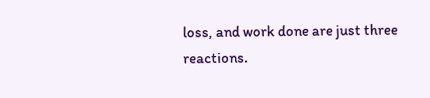loss, and work done are just three reactions.